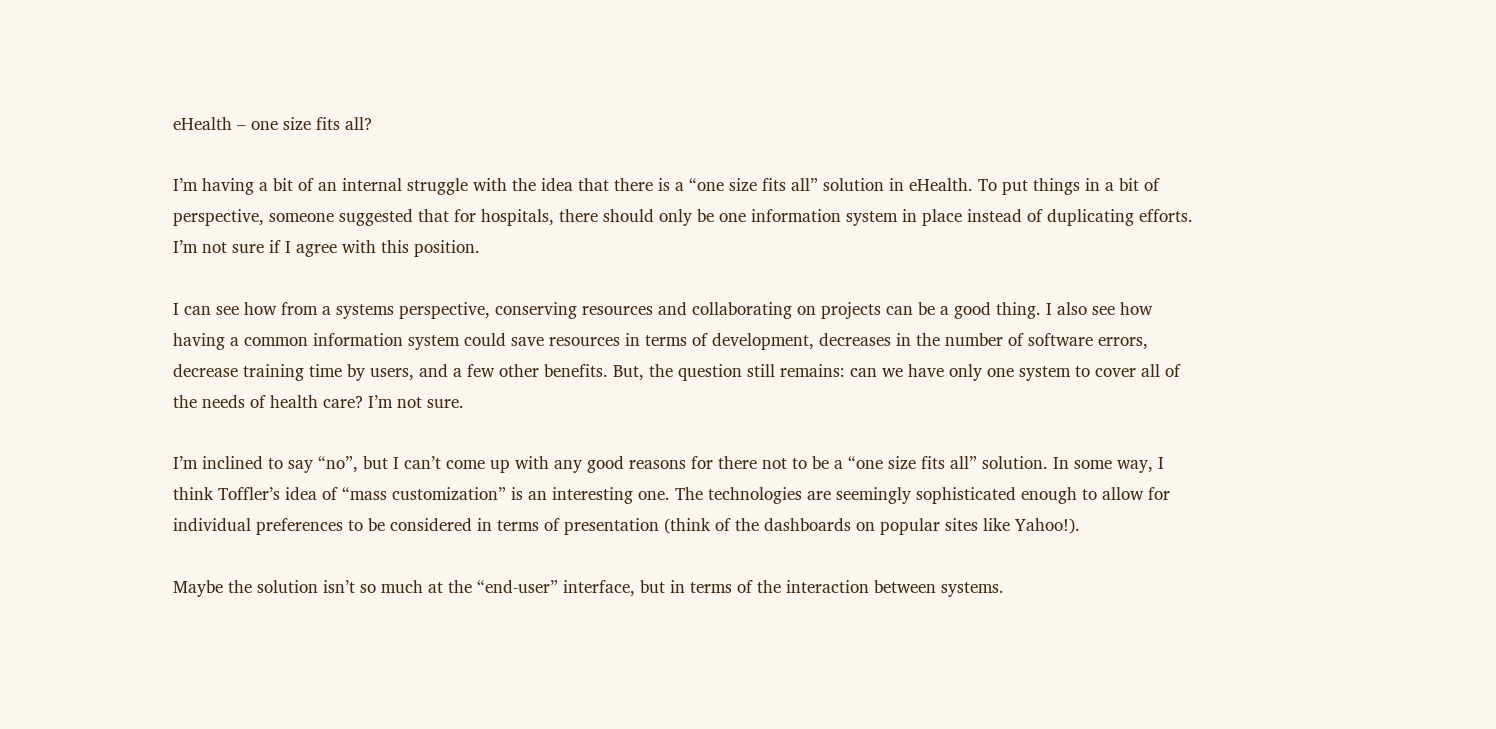eHealth – one size fits all?

I’m having a bit of an internal struggle with the idea that there is a “one size fits all” solution in eHealth. To put things in a bit of perspective, someone suggested that for hospitals, there should only be one information system in place instead of duplicating efforts. I’m not sure if I agree with this position.

I can see how from a systems perspective, conserving resources and collaborating on projects can be a good thing. I also see how having a common information system could save resources in terms of development, decreases in the number of software errors, decrease training time by users, and a few other benefits. But, the question still remains: can we have only one system to cover all of the needs of health care? I’m not sure.

I’m inclined to say “no”, but I can’t come up with any good reasons for there not to be a “one size fits all” solution. In some way, I think Toffler’s idea of “mass customization” is an interesting one. The technologies are seemingly sophisticated enough to allow for individual preferences to be considered in terms of presentation (think of the dashboards on popular sites like Yahoo!).

Maybe the solution isn’t so much at the “end-user” interface, but in terms of the interaction between systems.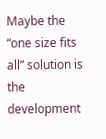Maybe the “one size fits all” solution is the development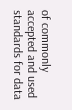of commonly accepted and used standards for data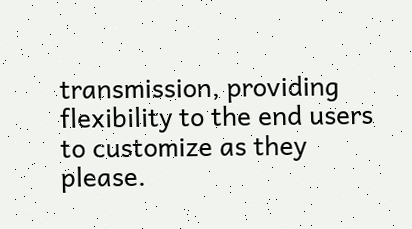transmission, providing flexibility to the end users to customize as they please.